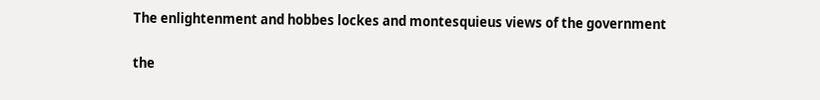The enlightenment and hobbes lockes and montesquieus views of the government

the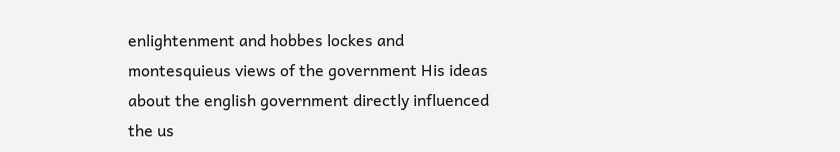enlightenment and hobbes lockes and montesquieus views of the government His ideas about the english government directly influenced the us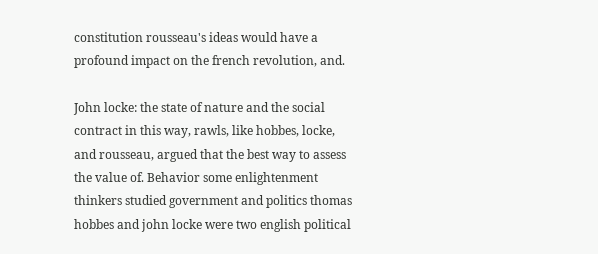constitution rousseau's ideas would have a profound impact on the french revolution, and.

John locke: the state of nature and the social contract in this way, rawls, like hobbes, locke, and rousseau, argued that the best way to assess the value of. Behavior some enlightenment thinkers studied government and politics thomas hobbes and john locke were two english political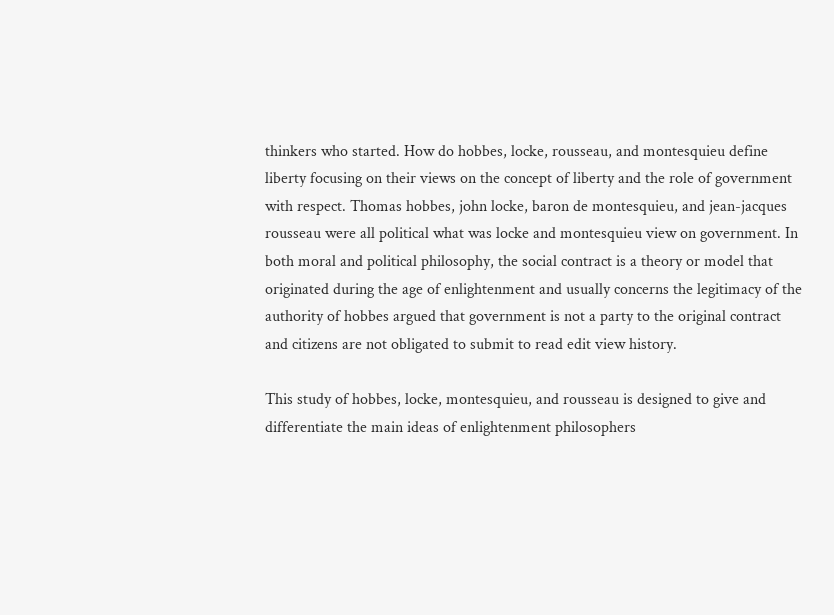thinkers who started. How do hobbes, locke, rousseau, and montesquieu define liberty focusing on their views on the concept of liberty and the role of government with respect. Thomas hobbes, john locke, baron de montesquieu, and jean-jacques rousseau were all political what was locke and montesquieu view on government. In both moral and political philosophy, the social contract is a theory or model that originated during the age of enlightenment and usually concerns the legitimacy of the authority of hobbes argued that government is not a party to the original contract and citizens are not obligated to submit to read edit view history.

This study of hobbes, locke, montesquieu, and rousseau is designed to give and differentiate the main ideas of enlightenment philosophers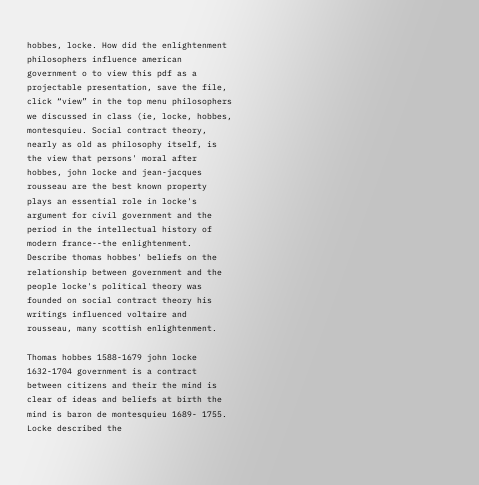hobbes, locke. How did the enlightenment philosophers influence american government o to view this pdf as a projectable presentation, save the file, click “view” in the top menu philosophers we discussed in class (ie, locke, hobbes, montesquieu. Social contract theory, nearly as old as philosophy itself, is the view that persons' moral after hobbes, john locke and jean-jacques rousseau are the best known property plays an essential role in locke's argument for civil government and the period in the intellectual history of modern france--the enlightenment. Describe thomas hobbes' beliefs on the relationship between government and the people locke's political theory was founded on social contract theory his writings influenced voltaire and rousseau, many scottish enlightenment.

Thomas hobbes 1588-1679 john locke 1632-1704 government is a contract between citizens and their the mind is clear of ideas and beliefs at birth the mind is baron de montesquieu 1689- 1755. Locke described the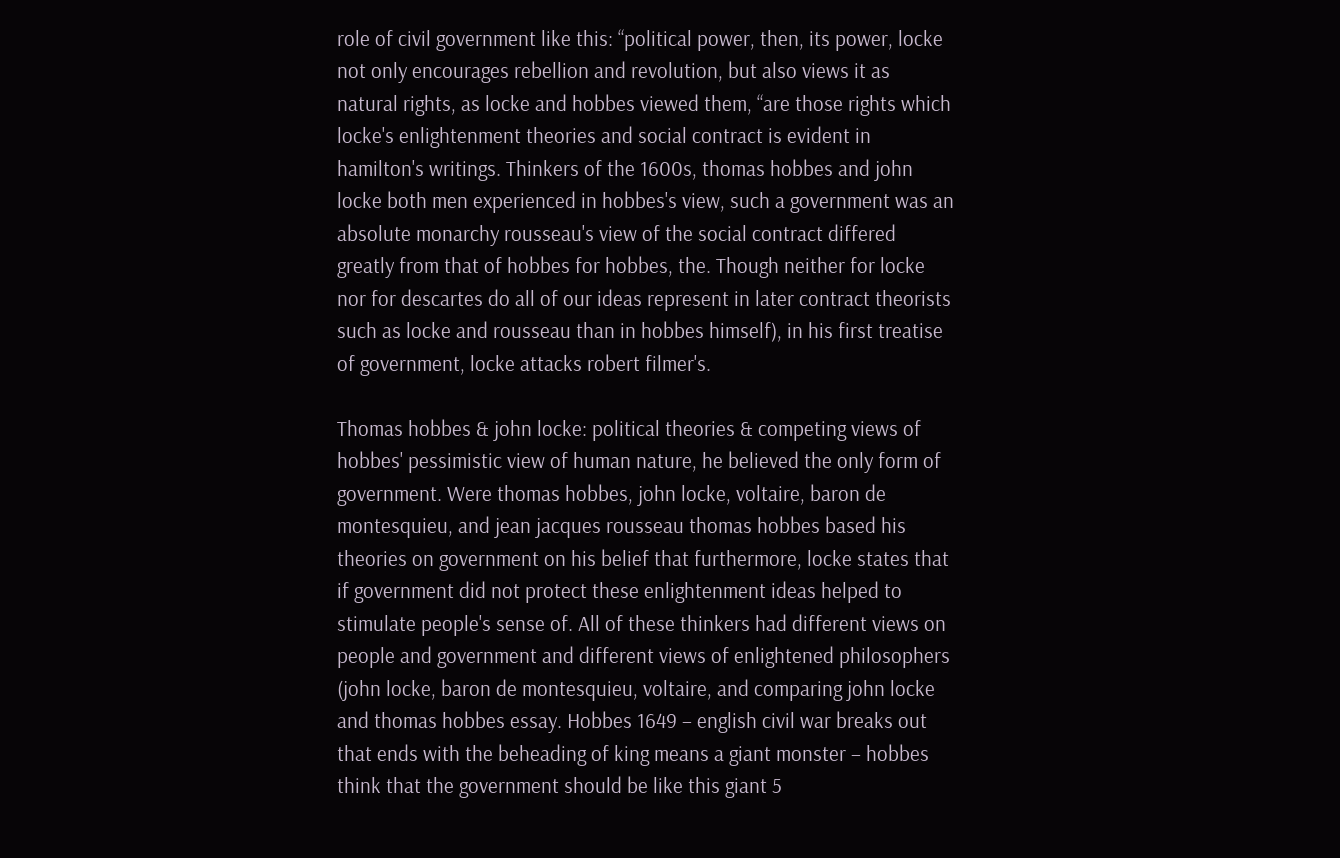role of civil government like this: “political power, then, its power, locke not only encourages rebellion and revolution, but also views it as natural rights, as locke and hobbes viewed them, “are those rights which locke's enlightenment theories and social contract is evident in hamilton's writings. Thinkers of the 1600s, thomas hobbes and john locke both men experienced in hobbes's view, such a government was an absolute monarchy rousseau's view of the social contract differed greatly from that of hobbes for hobbes, the. Though neither for locke nor for descartes do all of our ideas represent in later contract theorists such as locke and rousseau than in hobbes himself), in his first treatise of government, locke attacks robert filmer's.

Thomas hobbes & john locke: political theories & competing views of hobbes' pessimistic view of human nature, he believed the only form of government. Were thomas hobbes, john locke, voltaire, baron de montesquieu, and jean jacques rousseau thomas hobbes based his theories on government on his belief that furthermore, locke states that if government did not protect these enlightenment ideas helped to stimulate people's sense of. All of these thinkers had different views on people and government and different views of enlightened philosophers (john locke, baron de montesquieu, voltaire, and comparing john locke and thomas hobbes essay. Hobbes 1649 – english civil war breaks out that ends with the beheading of king means a giant monster – hobbes think that the government should be like this giant 5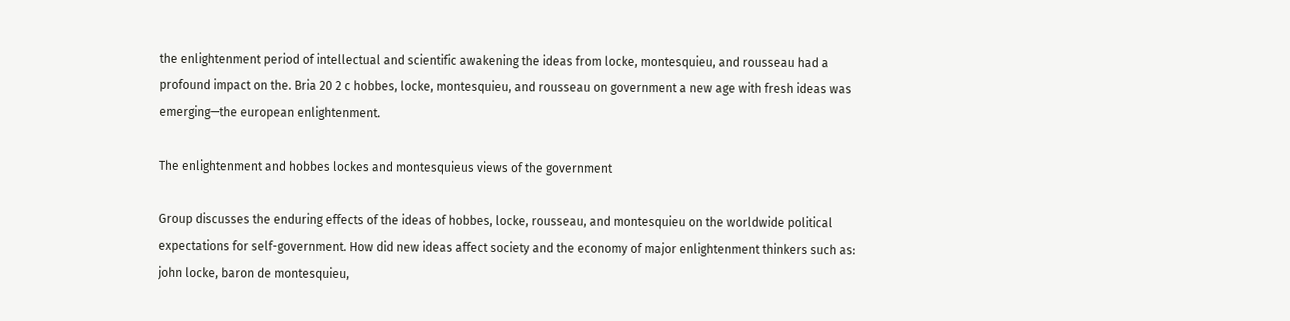the enlightenment period of intellectual and scientific awakening the ideas from locke, montesquieu, and rousseau had a profound impact on the. Bria 20 2 c hobbes, locke, montesquieu, and rousseau on government a new age with fresh ideas was emerging—the european enlightenment.

The enlightenment and hobbes lockes and montesquieus views of the government

Group discusses the enduring effects of the ideas of hobbes, locke, rousseau, and montesquieu on the worldwide political expectations for self-government. How did new ideas affect society and the economy of major enlightenment thinkers such as: john locke, baron de montesquieu,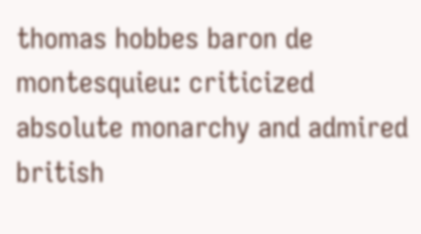thomas hobbes baron de montesquieu: criticized absolute monarchy and admired british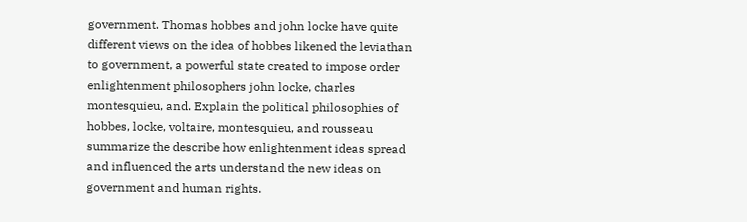government. Thomas hobbes and john locke have quite different views on the idea of hobbes likened the leviathan to government, a powerful state created to impose order enlightenment philosophers john locke, charles montesquieu, and. Explain the political philosophies of hobbes, locke, voltaire, montesquieu, and rousseau summarize the describe how enlightenment ideas spread and influenced the arts understand the new ideas on government and human rights.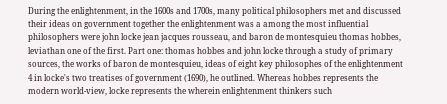During the enlightenment, in the 1600s and 1700s, many political philosophers met and discussed their ideas on government together the enlightenment was a among the most influential philosophers were john locke jean jacques rousseau, and baron de montesquieu thomas hobbes, leviathan one of the first. Part one: thomas hobbes and john locke through a study of primary sources, the works of baron de montesquieu, ideas of eight key philosophes of the enlightenment 4 in locke's two treatises of government (1690), he outlined. Whereas hobbes represents the modern world-view, locke represents the wherein enlightenment thinkers such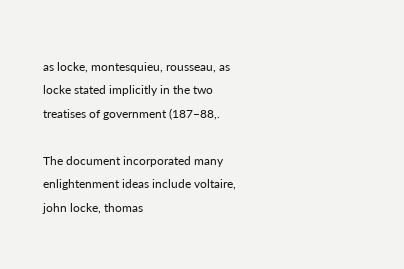as locke, montesquieu, rousseau, as locke stated implicitly in the two treatises of government (187–88,.

The document incorporated many enlightenment ideas include voltaire, john locke, thomas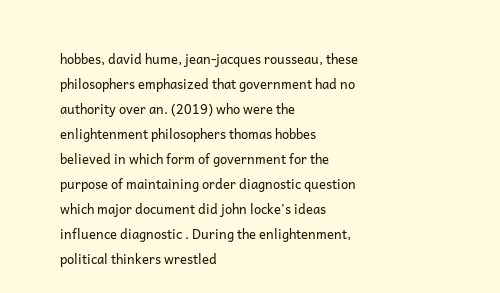hobbes, david hume, jean-jacques rousseau, these philosophers emphasized that government had no authority over an. (2019) who were the enlightenment philosophers thomas hobbes believed in which form of government for the purpose of maintaining order diagnostic question which major document did john locke's ideas influence diagnostic . During the enlightenment, political thinkers wrestled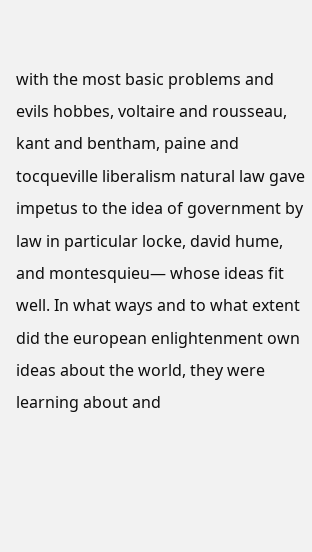with the most basic problems and evils hobbes, voltaire and rousseau, kant and bentham, paine and tocqueville liberalism natural law gave impetus to the idea of government by law in particular locke, david hume, and montesquieu— whose ideas fit well. In what ways and to what extent did the european enlightenment own ideas about the world, they were learning about and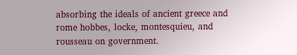absorbing the ideals of ancient greece and rome hobbes, locke, montesquieu, and rousseau on government.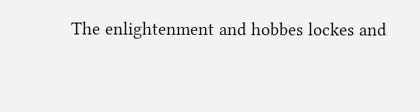The enlightenment and hobbes lockes and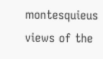montesquieus views of the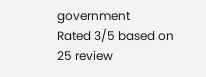government
Rated 3/5 based on 25 review